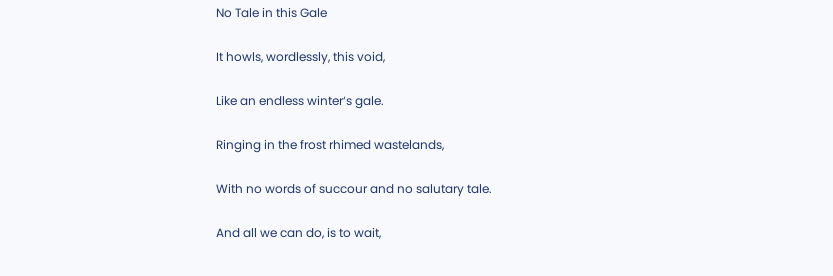No Tale in this Gale

It howls, wordlessly, this void,

Like an endless winter‘s gale.

Ringing in the frost rhimed wastelands,

With no words of succour and no salutary tale.

And all we can do, is to wait,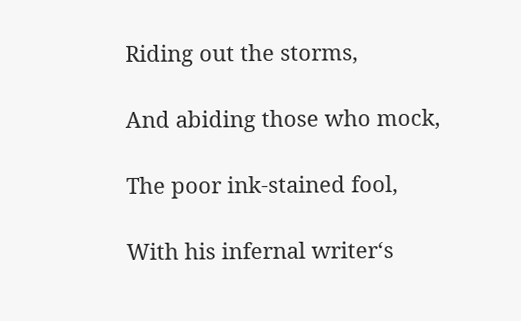Riding out the storms,

And abiding those who mock,

The poor ink-stained fool,

With his infernal writer‘s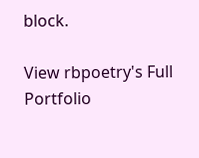block.

View rbpoetry's Full Portfolio